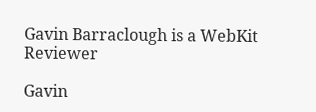Gavin Barraclough is a WebKit Reviewer

Gavin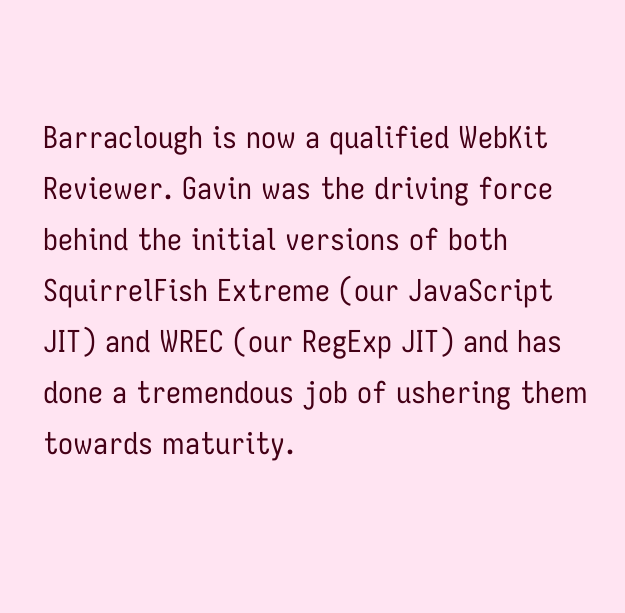Barraclough is now a qualified WebKit Reviewer. Gavin was the driving force behind the initial versions of both SquirrelFish Extreme (our JavaScript JIT) and WREC (our RegExp JIT) and has done a tremendous job of ushering them towards maturity.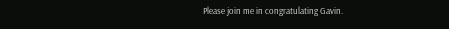Please join me in congratulating Gavin.